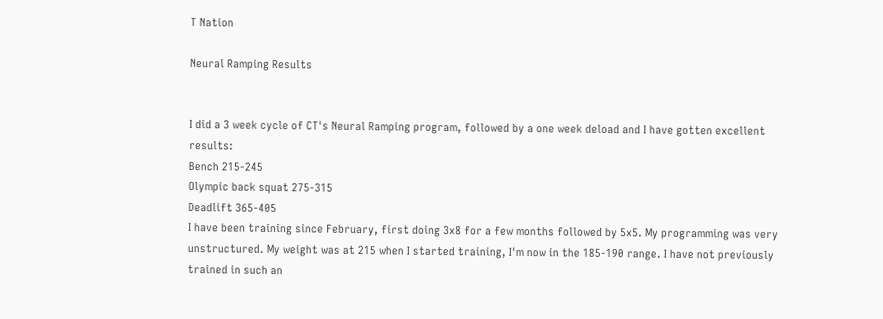T Nation

Neural Ramping Results


I did a 3 week cycle of CT's Neural Ramping program, followed by a one week deload and I have gotten excellent results:
Bench 215-245
Olympic back squat 275-315
Deadlift 365-405
I have been training since February, first doing 3x8 for a few months followed by 5x5. My programming was very unstructured. My weight was at 215 when I started training, I'm now in the 185-190 range. I have not previously trained in such an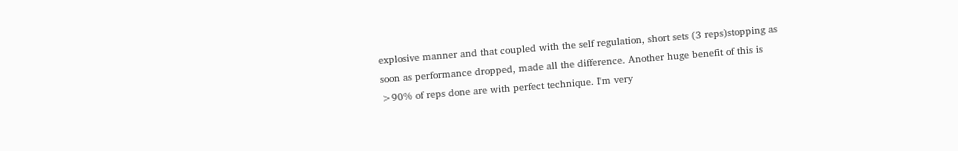explosive manner and that coupled with the self regulation, short sets (3 reps)stopping as soon as performance dropped, made all the difference. Another huge benefit of this is >90% of reps done are with perfect technique. I'm very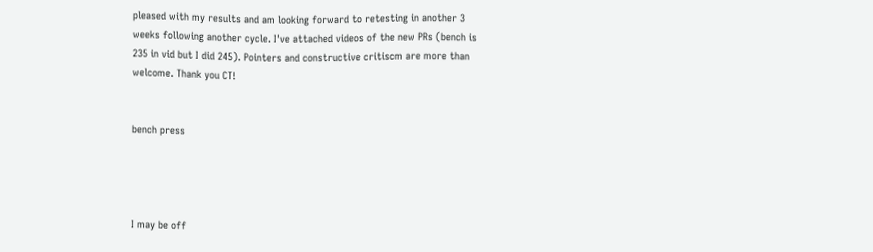pleased with my results and am looking forward to retesting in another 3 weeks following another cycle. I've attached videos of the new PRs (bench is 235 in vid but I did 245). Pointers and constructive critiscm are more than welcome. Thank you CT!


bench press




I may be off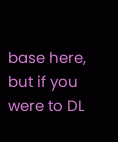base here, but if you were to DL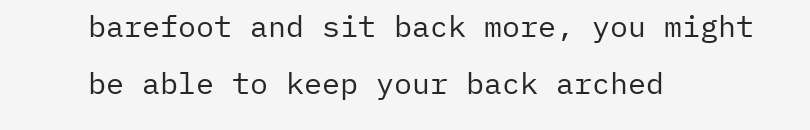barefoot and sit back more, you might be able to keep your back arched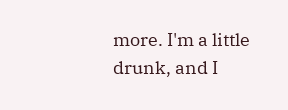more. I'm a little drunk, and I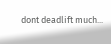dont deadlift much...